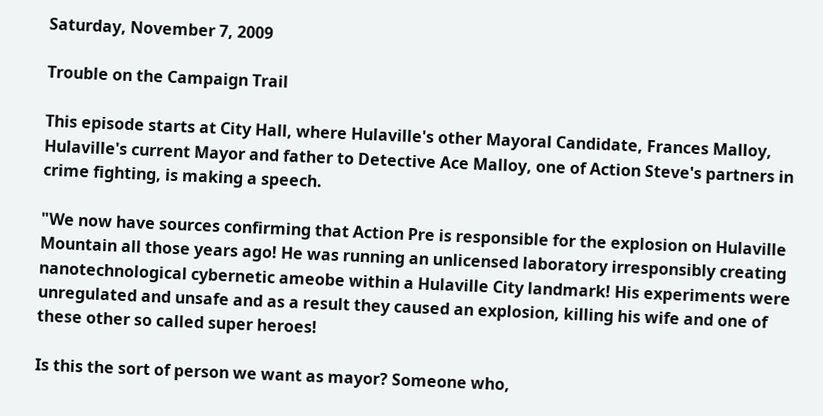Saturday, November 7, 2009

Trouble on the Campaign Trail

This episode starts at City Hall, where Hulaville's other Mayoral Candidate, Frances Malloy, Hulaville's current Mayor and father to Detective Ace Malloy, one of Action Steve's partners in crime fighting, is making a speech.

"We now have sources confirming that Action Pre is responsible for the explosion on Hulaville Mountain all those years ago! He was running an unlicensed laboratory irresponsibly creating nanotechnological cybernetic ameobe within a Hulaville City landmark! His experiments were unregulated and unsafe and as a result they caused an explosion, killing his wife and one of these other so called super heroes!

Is this the sort of person we want as mayor? Someone who,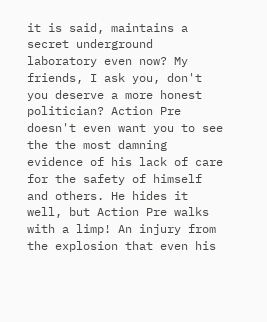it is said, maintains a secret underground laboratory even now? My friends, I ask you, don't you deserve a more honest politician? Action Pre doesn't even want you to see the the most damning evidence of his lack of care for the safety of himself and others. He hides it well, but Action Pre walks with a limp! An injury from the explosion that even his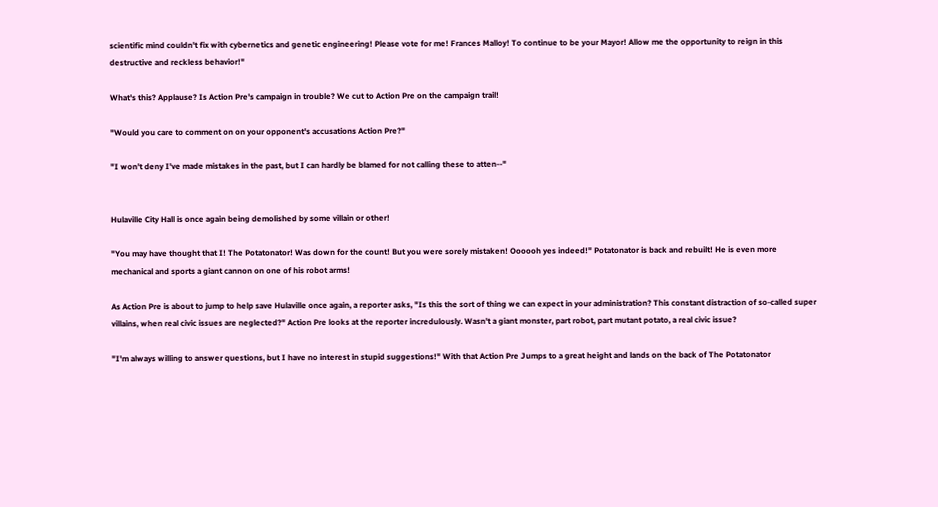scientific mind couldn't fix with cybernetics and genetic engineering! Please vote for me! Frances Malloy! To continue to be your Mayor! Allow me the opportunity to reign in this destructive and reckless behavior!"

What's this? Applause? Is Action Pre's campaign in trouble? We cut to Action Pre on the campaign trail!

"Would you care to comment on on your opponent's accusations Action Pre?"

"I won't deny I've made mistakes in the past, but I can hardly be blamed for not calling these to atten--"


Hulaville City Hall is once again being demolished by some villain or other!

"You may have thought that I! The Potatonator! Was down for the count! But you were sorely mistaken! Oooooh yes indeed!" Potatonator is back and rebuilt! He is even more mechanical and sports a giant cannon on one of his robot arms!

As Action Pre is about to jump to help save Hulaville once again, a reporter asks, "Is this the sort of thing we can expect in your administration? This constant distraction of so-called super villains, when real civic issues are neglected?" Action Pre looks at the reporter incredulously. Wasn't a giant monster, part robot, part mutant potato, a real civic issue?

"I'm always willing to answer questions, but I have no interest in stupid suggestions!" With that Action Pre Jumps to a great height and lands on the back of The Potatonator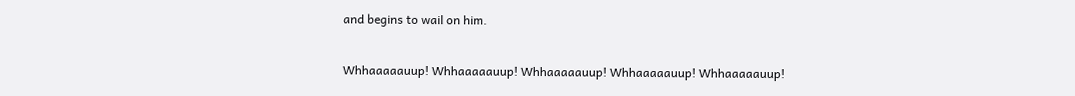and begins to wail on him.

Whhaaaaauup! Whhaaaaauup! Whhaaaaauup! Whhaaaaauup! Whhaaaaauup!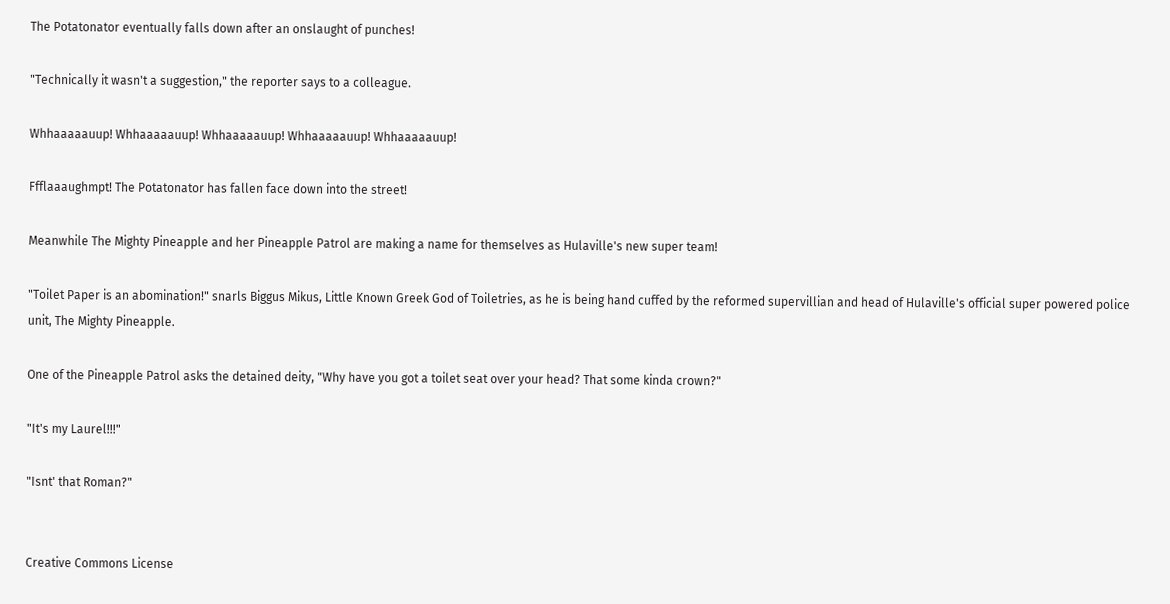The Potatonator eventually falls down after an onslaught of punches!

"Technically it wasn't a suggestion," the reporter says to a colleague.

Whhaaaaauup! Whhaaaaauup! Whhaaaaauup! Whhaaaaauup! Whhaaaaauup!

Ffflaaaughmpt! The Potatonator has fallen face down into the street!

Meanwhile The Mighty Pineapple and her Pineapple Patrol are making a name for themselves as Hulaville's new super team!

"Toilet Paper is an abomination!" snarls Biggus Mikus, Little Known Greek God of Toiletries, as he is being hand cuffed by the reformed supervillian and head of Hulaville's official super powered police unit, The Mighty Pineapple.

One of the Pineapple Patrol asks the detained deity, "Why have you got a toilet seat over your head? That some kinda crown?"

"It's my Laurel!!!"

"Isnt' that Roman?"


Creative Commons License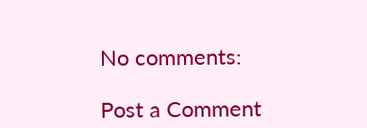No comments:

Post a Comment